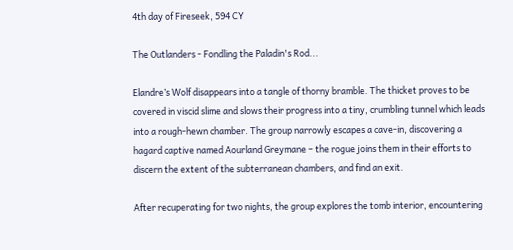4th day of Fireseek, 594 CY

The Outlanders - Fondling the Paladin's Rod...

Elandre’s Wolf disappears into a tangle of thorny bramble. The thicket proves to be covered in viscid slime and slows their progress into a tiny, crumbling tunnel which leads into a rough-hewn chamber. The group narrowly escapes a cave-in, discovering a hagard captive named Aourland Greymane – the rogue joins them in their efforts to discern the extent of the subterranean chambers, and find an exit.

After recuperating for two nights, the group explores the tomb interior, encountering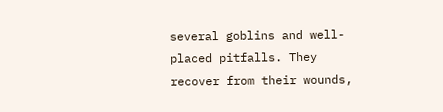several goblins and well-placed pitfalls. They recover from their wounds,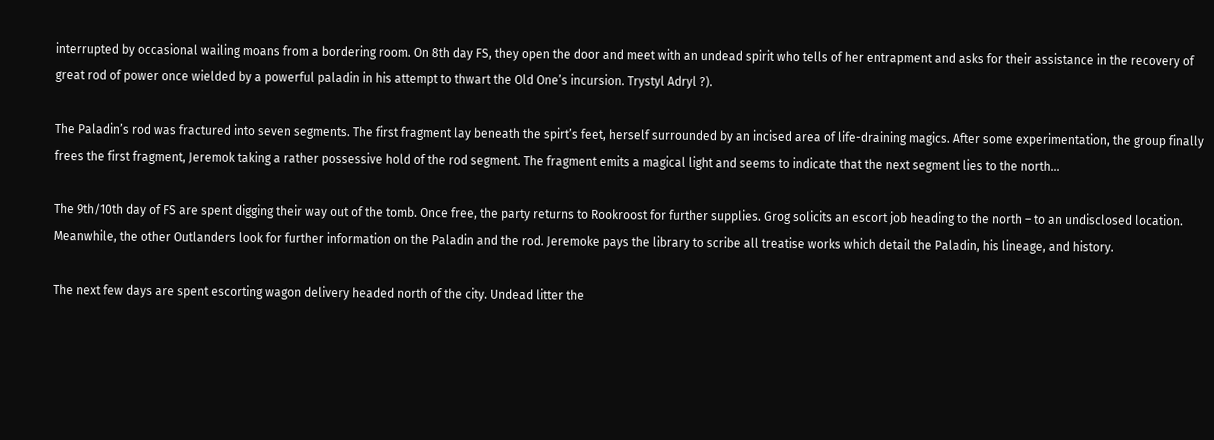interrupted by occasional wailing moans from a bordering room. On 8th day FS, they open the door and meet with an undead spirit who tells of her entrapment and asks for their assistance in the recovery of great rod of power once wielded by a powerful paladin in his attempt to thwart the Old One’s incursion. Trystyl Adryl ?).

The Paladin’s rod was fractured into seven segments. The first fragment lay beneath the spirt’s feet, herself surrounded by an incised area of life-draining magics. After some experimentation, the group finally frees the first fragment, Jeremok taking a rather possessive hold of the rod segment. The fragment emits a magical light and seems to indicate that the next segment lies to the north…

The 9th/10th day of FS are spent digging their way out of the tomb. Once free, the party returns to Rookroost for further supplies. Grog solicits an escort job heading to the north – to an undisclosed location. Meanwhile, the other Outlanders look for further information on the Paladin and the rod. Jeremoke pays the library to scribe all treatise works which detail the Paladin, his lineage, and history.

The next few days are spent escorting wagon delivery headed north of the city. Undead litter the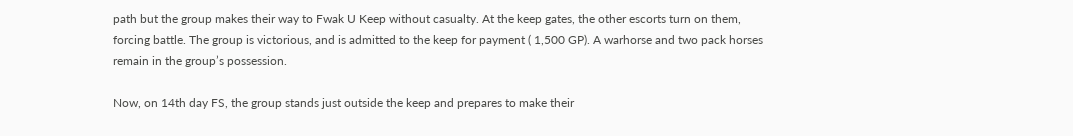path but the group makes their way to Fwak U Keep without casualty. At the keep gates, the other escorts turn on them, forcing battle. The group is victorious, and is admitted to the keep for payment ( 1,500 GP). A warhorse and two pack horses remain in the group’s possession.

Now, on 14th day FS, the group stands just outside the keep and prepares to make their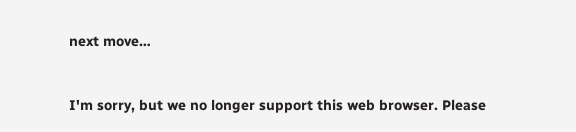next move…



I'm sorry, but we no longer support this web browser. Please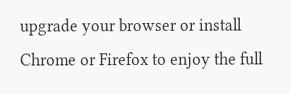upgrade your browser or install Chrome or Firefox to enjoy the full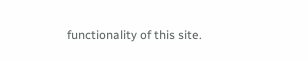functionality of this site.